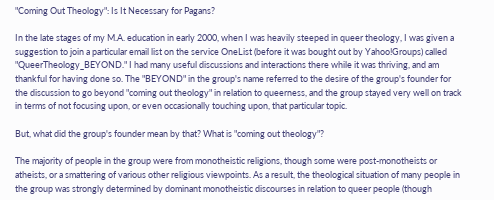"Coming Out Theology": Is It Necessary for Pagans?

In the late stages of my M.A. education in early 2000, when I was heavily steeped in queer theology, I was given a suggestion to join a particular email list on the service OneList (before it was bought out by Yahoo!Groups) called "QueerTheology_BEYOND." I had many useful discussions and interactions there while it was thriving, and am thankful for having done so. The "BEYOND" in the group's name referred to the desire of the group's founder for the discussion to go beyond "coming out theology" in relation to queerness, and the group stayed very well on track in terms of not focusing upon, or even occasionally touching upon, that particular topic.

But, what did the group's founder mean by that? What is "coming out theology"?

The majority of people in the group were from monotheistic religions, though some were post-monotheists or atheists, or a smattering of various other religious viewpoints. As a result, the theological situation of many people in the group was strongly determined by dominant monotheistic discourses in relation to queer people (though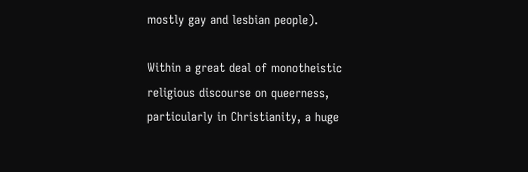mostly gay and lesbian people).

Within a great deal of monotheistic religious discourse on queerness, particularly in Christianity, a huge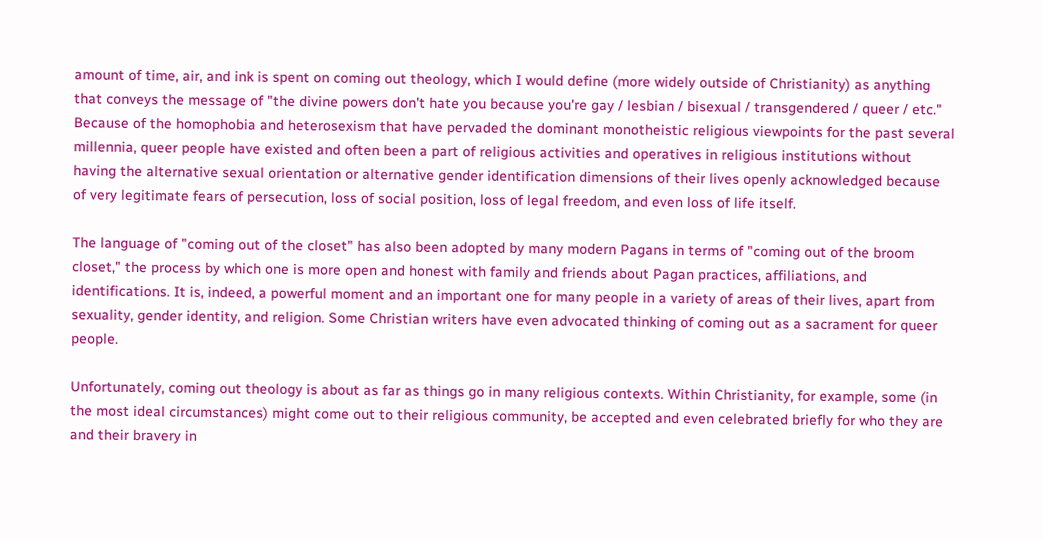amount of time, air, and ink is spent on coming out theology, which I would define (more widely outside of Christianity) as anything that conveys the message of "the divine powers don't hate you because you're gay / lesbian / bisexual / transgendered / queer / etc." Because of the homophobia and heterosexism that have pervaded the dominant monotheistic religious viewpoints for the past several millennia, queer people have existed and often been a part of religious activities and operatives in religious institutions without having the alternative sexual orientation or alternative gender identification dimensions of their lives openly acknowledged because of very legitimate fears of persecution, loss of social position, loss of legal freedom, and even loss of life itself.

The language of "coming out of the closet" has also been adopted by many modern Pagans in terms of "coming out of the broom closet," the process by which one is more open and honest with family and friends about Pagan practices, affiliations, and identifications. It is, indeed, a powerful moment and an important one for many people in a variety of areas of their lives, apart from sexuality, gender identity, and religion. Some Christian writers have even advocated thinking of coming out as a sacrament for queer people.

Unfortunately, coming out theology is about as far as things go in many religious contexts. Within Christianity, for example, some (in the most ideal circumstances) might come out to their religious community, be accepted and even celebrated briefly for who they are and their bravery in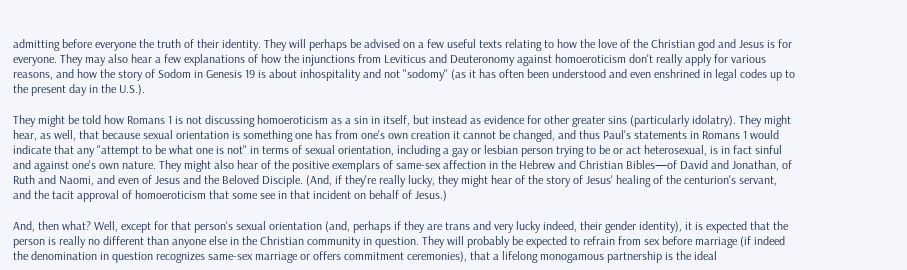admitting before everyone the truth of their identity. They will perhaps be advised on a few useful texts relating to how the love of the Christian god and Jesus is for everyone. They may also hear a few explanations of how the injunctions from Leviticus and Deuteronomy against homoeroticism don't really apply for various reasons, and how the story of Sodom in Genesis 19 is about inhospitality and not "sodomy" (as it has often been understood and even enshrined in legal codes up to the present day in the U.S.).

They might be told how Romans 1 is not discussing homoeroticism as a sin in itself, but instead as evidence for other greater sins (particularly idolatry). They might hear, as well, that because sexual orientation is something one has from one's own creation it cannot be changed, and thus Paul's statements in Romans 1 would indicate that any "attempt to be what one is not" in terms of sexual orientation, including a gay or lesbian person trying to be or act heterosexual, is in fact sinful and against one's own nature. They might also hear of the positive exemplars of same-sex affection in the Hebrew and Christian Bibles—of David and Jonathan, of Ruth and Naomi, and even of Jesus and the Beloved Disciple. (And, if they're really lucky, they might hear of the story of Jesus' healing of the centurion's servant, and the tacit approval of homoeroticism that some see in that incident on behalf of Jesus.)

And, then what? Well, except for that person's sexual orientation (and, perhaps if they are trans and very lucky indeed, their gender identity), it is expected that the person is really no different than anyone else in the Christian community in question. They will probably be expected to refrain from sex before marriage (if indeed the denomination in question recognizes same-sex marriage or offers commitment ceremonies), that a lifelong monogamous partnership is the ideal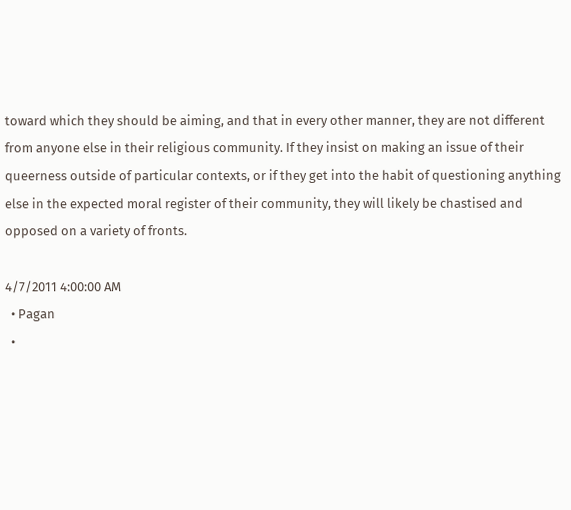toward which they should be aiming, and that in every other manner, they are not different from anyone else in their religious community. If they insist on making an issue of their queerness outside of particular contexts, or if they get into the habit of questioning anything else in the expected moral register of their community, they will likely be chastised and opposed on a variety of fronts.

4/7/2011 4:00:00 AM
  • Pagan
  •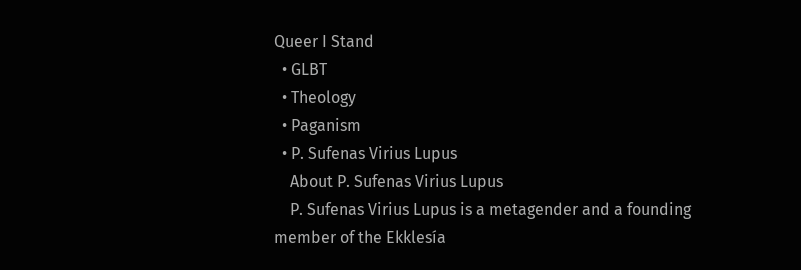Queer I Stand
  • GLBT
  • Theology
  • Paganism
  • P. Sufenas Virius Lupus
    About P. Sufenas Virius Lupus
    P. Sufenas Virius Lupus is a metagender and a founding member of the Ekklesía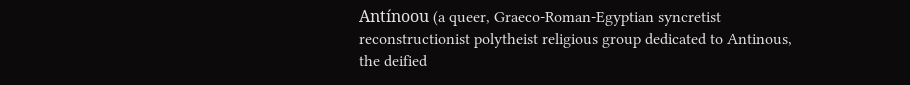Antínoou (a queer, Graeco-Roman-Egyptian syncretist reconstructionist polytheist religious group dedicated to Antinous, the deified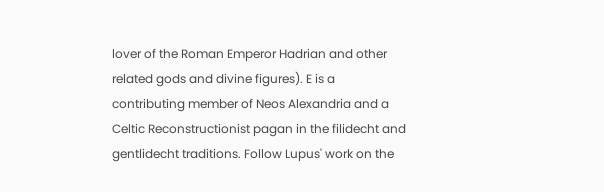lover of the Roman Emperor Hadrian and other related gods and divine figures). E is a contributing member of Neos Alexandria and a Celtic Reconstructionist pagan in the filidecht and gentlidecht traditions. Follow Lupus' work on the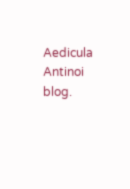Aedicula Antinoi blog.